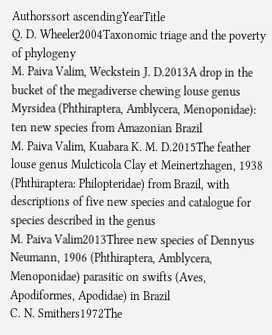Authorssort ascendingYearTitle
Q. D. Wheeler2004Taxonomic triage and the poverty of phylogeny
M. Paiva Valim, Weckstein J. D.2013A drop in the bucket of the megadiverse chewing louse genus Myrsidea (Phthiraptera, Amblycera, Menoponidae): ten new species from Amazonian Brazil
M. Paiva Valim, Kuabara K. M. D.2015The feather louse genus Mulcticola Clay et Meinertzhagen, 1938 (Phthiraptera: Philopteridae) from Brazil, with descriptions of five new species and catalogue for species described in the genus
M. Paiva Valim2013Three new species of Dennyus Neumann, 1906 (Phthiraptera, Amblycera, Menoponidae) parasitic on swifts (Aves, Apodiformes, Apodidae) in Brazil
C. N. Smithers1972The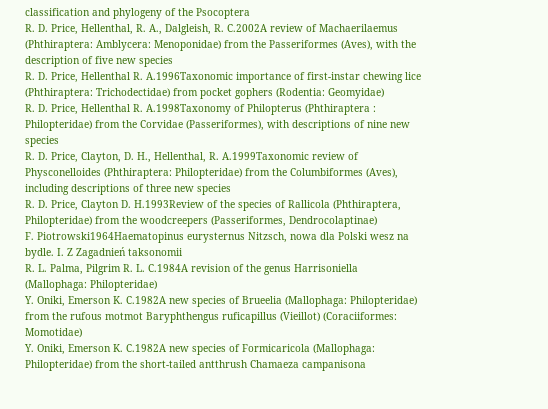classification and phylogeny of the Psocoptera
R. D. Price, Hellenthal, R. A., Dalgleish, R. C.2002A review of Machaerilaemus (Phthiraptera: Amblycera: Menoponidae) from the Passeriformes (Aves), with the description of five new species
R. D. Price, Hellenthal R. A.1996Taxonomic importance of first-instar chewing lice (Phthiraptera: Trichodectidae) from pocket gophers (Rodentia: Geomyidae)
R. D. Price, Hellenthal R. A.1998Taxonomy of Philopterus (Phthiraptera : Philopteridae) from the Corvidae (Passeriformes), with descriptions of nine new species
R. D. Price, Clayton, D. H., Hellenthal, R. A.1999Taxonomic review of Physconelloides (Phthiraptera: Philopteridae) from the Columbiformes (Aves), including descriptions of three new species
R. D. Price, Clayton D. H.1993Review of the species of Rallicola (Phthiraptera, Philopteridae) from the woodcreepers (Passeriformes, Dendrocolaptinae)
F. Piotrowski1964Haematopinus eurysternus Nitzsch, nowa dla Polski wesz na bydle. I. Z Zagadnień taksonomii
R. L. Palma, Pilgrim R. L. C.1984A revision of the genus Harrisoniella (Mallophaga: Philopteridae)
Y. Oniki, Emerson K. C.1982A new species of Brueelia (Mallophaga: Philopteridae) from the rufous motmot Baryphthengus ruficapillus (Vieillot) (Coraciiformes: Momotidae)
Y. Oniki, Emerson K. C.1982A new species of Formicaricola (Mallophaga: Philopteridae) from the short-tailed antthrush Chamaeza campanisona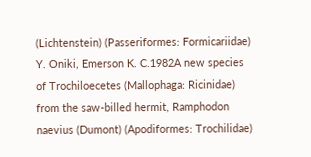(Lichtenstein) (Passeriformes: Formicariidae)
Y. Oniki, Emerson K. C.1982A new species of Trochiloecetes (Mallophaga: Ricinidae) from the saw-billed hermit, Ramphodon naevius (Dumont) (Apodiformes: Trochilidae)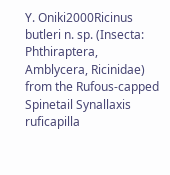Y. Oniki2000Ricinus butleri n. sp. (Insecta: Phthiraptera, Amblycera, Ricinidae) from the Rufous-capped Spinetail Synallaxis ruficapilla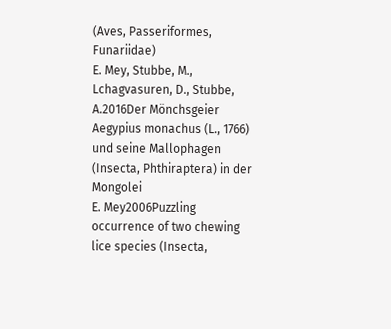(Aves, Passeriformes, Funariidae)
E. Mey, Stubbe, M., Lchagvasuren, D., Stubbe, A.2016Der Mönchsgeier Aegypius monachus (L., 1766) und seine Mallophagen (Insecta, Phthiraptera) in der Mongolei
E. Mey2006Puzzling occurrence of two chewing lice species (Insecta,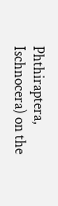Phthiraptera, Ischnocera) on the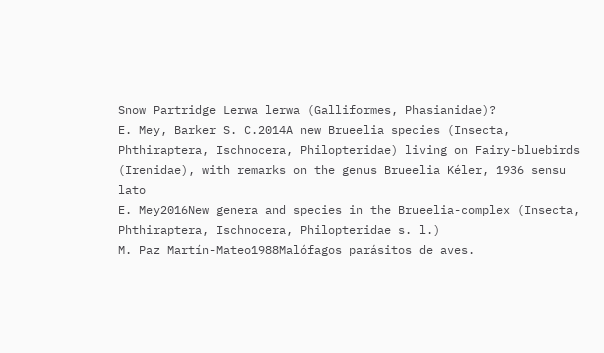Snow Partridge Lerwa lerwa (Galliformes, Phasianidae)?
E. Mey, Barker S. C.2014A new Brueelia species (Insecta, Phthiraptera, Ischnocera, Philopteridae) living on Fairy-bluebirds (Irenidae), with remarks on the genus Brueelia Kéler, 1936 sensu lato
E. Mey2016New genera and species in the Brueelia-complex (Insecta, Phthiraptera, Ischnocera, Philopteridae s. l.)
M. Paz Martín-Mateo1988Malófagos parásitos de aves.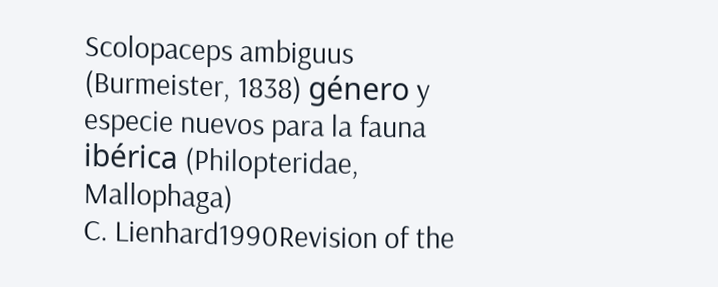Scolopaceps ambiguus (Burmeister, 1838) género y especie nuevos para la fauna ibérica (Philopteridae, Mallophaga)
C. Lienhard1990Revision of the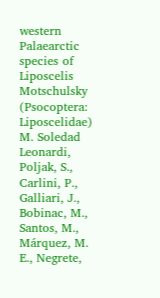western Palaearctic species of Liposcelis Motschulsky (Psocoptera: Liposcelidae)
M. Soledad Leonardi, Poljak, S., Carlini, P., Galliari, J., Bobinac, M., Santos, M., Márquez, M. E., Negrete,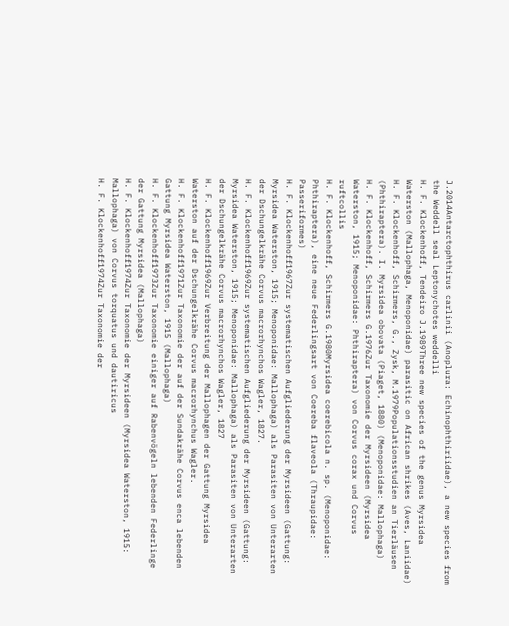J.2014Antarctophthirus carlinii (Anoplura: Echinophthiriidae), a new species from the Weddell seal Leptonychotes weddelli
H. F. Klockenhoff, Tendeiro J.1989Three new species of the genus Myrsidea Waterston (Mallophaga, Menoponidae) parasitic on African shrikes (Aves, Laniidae)
H. F. Klockenhoff, Schirmers, G., Zysk, M.1979Populationsstudien an Tierläusen (Phthiraptera). I. Myrsidea obovata (Piaget, 1880) (Menoponidae: Mallophaga)
H. F. Klockenhoff, Schirmers G.1976Zur Taxonomie der Myrsideen (Myrsidea Waterston, 1915; Menoponidae: Phthiraptera) von Corvus corax und Corvus ruftcollis
H. F. Klockenhoff, Schirmers G.1980Myrsidea coerebicola n. sp. (Menoponidae: Phthiraptera), eine neue Federlingsart von Coereba flaveola (Thraupidae: Passeriformes)
H. F. Klockenhoff1967Zur systematischen Aufgliederung der Myrsideen (Gattung: Myrsidea Waterston, 1915; Menoponidae: Mallophaga) als Parasiten von Unterarten der Dschungelkrähe Corvus macrorhynchos Wagler, 1827.
H. F. Klockenhoff1969Zur systematischen Aufgliederung der Myrsideen (Gattung: Myrsidea Waterston, 1915; Menoponidae: Mallophaga) als Parasiten von Unterarten der Dschungelkrähe Corvus macrorhynchos Wagler, 1827
H. F. Klockenhoff1969Zur Verbreitung der Mallophagen der Gattung Myrsidea Waterston auf der Dschungelkrähe Corvus macrorhynchus Wagler.
H. F. Klockenhoff1971Zur Taxonomie der auf der Sundakrähe Corvus enca lebenden Gattung Myrsidea Waterston, 1915 (Mallophaga)
H. F. Klockenhoff1973Zur Taxonomie einiger auf Rabenvögeln lebenden Federlinge der Gattung Myrsidea (Mallophaga)
H. F. Klockenhoff1974Zur Taxonomie der Myrsideen (Myrsidea Waterston, 1915: Mallophaga) von Corvus torquatus und dautiricus
H. F. Klockenhoff1974Zur Taxonomie der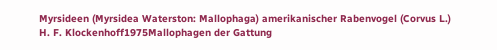Myrsideen (Myrsidea Waterston: Mallophaga) amerikanischer Rabenvogel (Corvus L.)
H. F. Klockenhoff1975Mallophagen der Gattung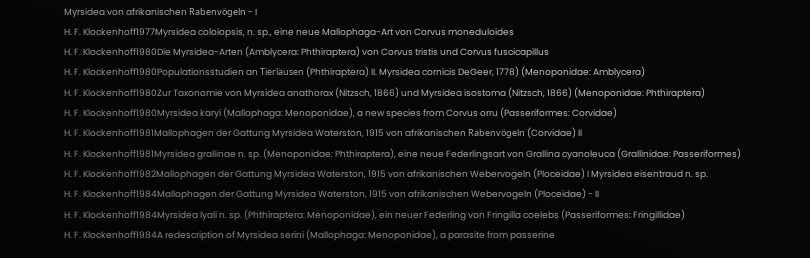Myrsidea von afrikanischen Rabenvögeln - I
H. F. Klockenhoff1977Myrsidea coloiopsis, n. sp., eine neue Mallophaga-Art von Corvus moneduloides
H. F. Klockenhoff1980Die Myrsidea-Arten (Amblycera: Phthiraptera) von Corvus tristis und Corvus fuscicapillus
H. F. Klockenhoff1980Populationsstudien an Tierläusen (Phthiraptera) II. Myrsidea cornicis DeGeer, 1778) (Menoponidae: Amblycera)
H. F. Klockenhoff1980Zur Taxonomie von Myrsidea anathorax (Nitzsch, 1866) und Myrsidea isostoma (Nitzsch, 1866) (Menoponidae: Phthiraptera)
H. F. Klockenhoff1980Myrsidea karyi (Mallophaga: Menoponidae), a new species from Corvus orru (Passeriformes: Corvidae)
H. F. Klockenhoff1981Mallophagen der Gattung Myrsidea Waterston, 1915 von afrikanischen Rabenvögeln (Corvidae) II
H. F. Klockenhoff1981Myrsidea grallinae n. sp. (Menoponidae: Phthiraptera), eine neue Federlingsart von Grallina cyanoleuca (Grallinidae: Passeriformes)
H. F. Klockenhoff1982Mallophagen der Gattung Myrsidea Waterston, 1915 von afrikanischen Webervogeln (Ploceidae) I Myrsidea eisentraud n. sp.
H. F. Klockenhoff1984Mallophagen der Gattung Myrsidea Waterston, 1915 von afrikanischen Webervogeln (Ploceidae) - II
H. F. Klockenhoff1984Myrsidea lyali n. sp. (Phthiraptera: Menoponidae), ein neuer Federling von Fringilla coelebs (Passeriformes: Fringillidae)
H. F. Klockenhoff1984A redescription of Myrsidea serini (Mallophaga: Menoponidae), a parasite from passerine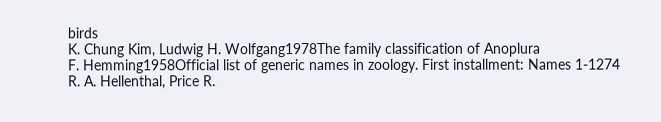birds
K. Chung Kim, Ludwig H. Wolfgang1978The family classification of Anoplura
F. Hemming1958Official list of generic names in zoology. First installment: Names 1-1274
R. A. Hellenthal, Price R.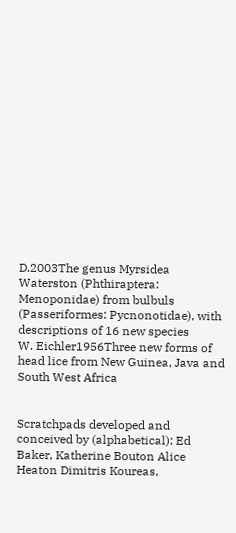D.2003The genus Myrsidea Waterston (Phthiraptera: Menoponidae) from bulbuls (Passeriformes: Pycnonotidae), with descriptions of 16 new species
W. Eichler1956Three new forms of head lice from New Guinea, Java and South West Africa


Scratchpads developed and conceived by (alphabetical): Ed Baker, Katherine Bouton Alice Heaton Dimitris Koureas,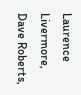Laurence Livermore, Dave Roberts,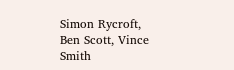Simon Rycroft, Ben Scott, Vince Smith